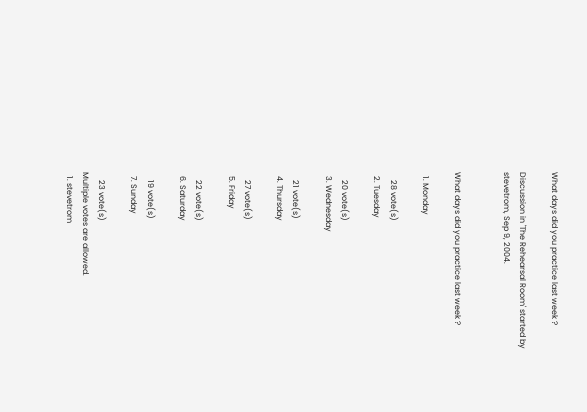What days did you practice last week ?

Discussion in 'The Rehearsal Room' started by stevetrom, Sep 9, 2004.


What days did you practice last week ?

  1. Monday

    28 vote(s)
  2. Tuesday

    20 vote(s)
  3. Wednesday

    21 vote(s)
  4. Thursday

    27 vote(s)
  5. Friday

    22 vote(s)
  6. Saturday

    19 vote(s)
  7. Sunday

    23 vote(s)
Multiple votes are allowed.
  1. stevetrom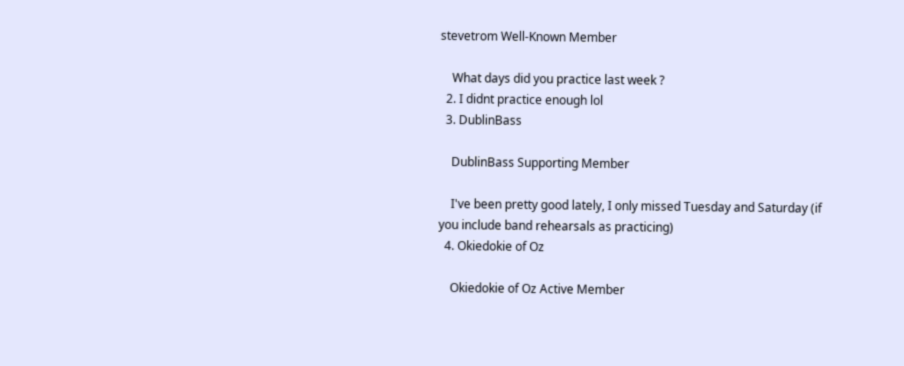stevetrom Well-Known Member

    What days did you practice last week ?
  2. I didnt practice enough lol
  3. DublinBass

    DublinBass Supporting Member

    I've been pretty good lately, I only missed Tuesday and Saturday (if you include band rehearsals as practicing)
  4. Okiedokie of Oz

    Okiedokie of Oz Active Member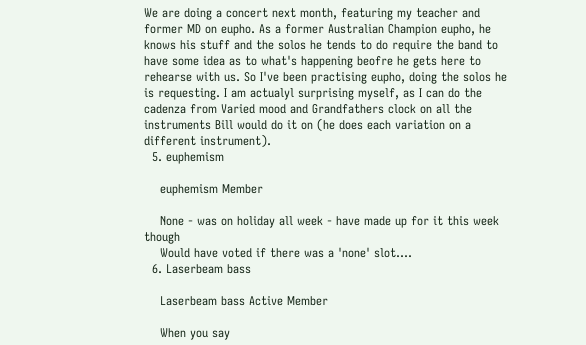We are doing a concert next month, featuring my teacher and former MD on eupho. As a former Australian Champion eupho, he knows his stuff and the solos he tends to do require the band to have some idea as to what's happening beofre he gets here to rehearse with us. So I've been practising eupho, doing the solos he is requesting. I am actualyl surprising myself, as I can do the cadenza from Varied mood and Grandfathers clock on all the instruments Bill would do it on (he does each variation on a different instrument).
  5. euphemism

    euphemism Member

    None - was on holiday all week - have made up for it this week though
    Would have voted if there was a 'none' slot....
  6. Laserbeam bass

    Laserbeam bass Active Member

    When you say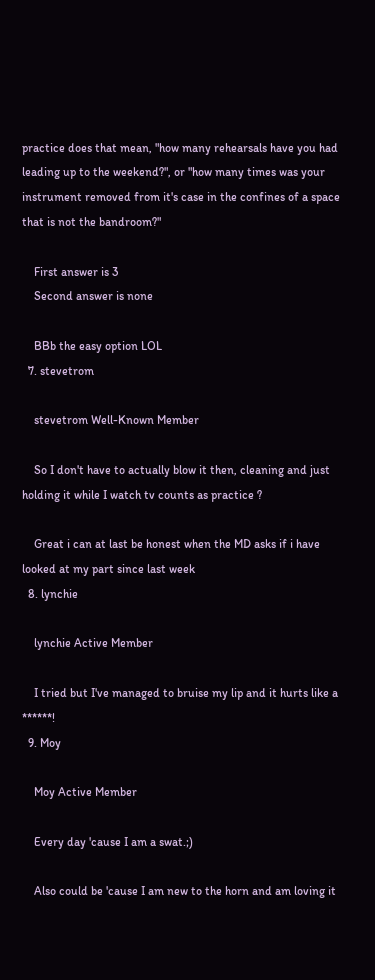practice does that mean, "how many rehearsals have you had leading up to the weekend?", or "how many times was your instrument removed from it's case in the confines of a space that is not the bandroom?"

    First answer is 3
    Second answer is none

    BBb the easy option LOL
  7. stevetrom

    stevetrom Well-Known Member

    So I don't have to actually blow it then, cleaning and just holding it while I watch tv counts as practice ?

    Great i can at last be honest when the MD asks if i have looked at my part since last week
  8. lynchie

    lynchie Active Member

    I tried but I've managed to bruise my lip and it hurts like a ******!
  9. Moy

    Moy Active Member

    Every day 'cause I am a swat.;)

    Also could be 'cause I am new to the horn and am loving it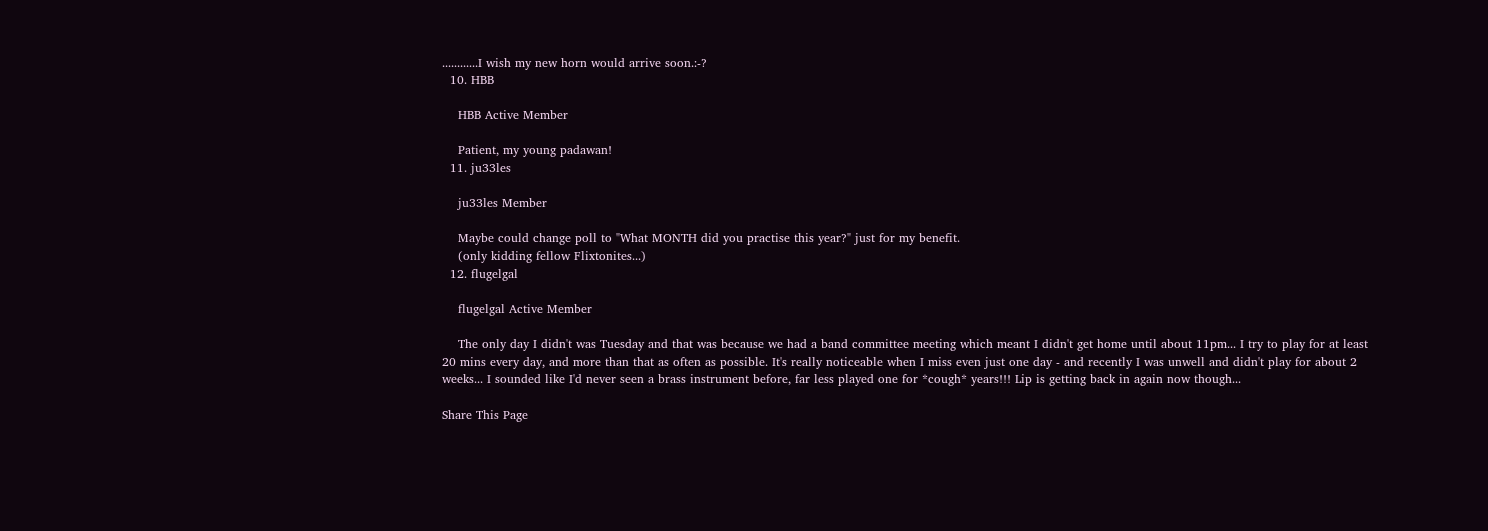............I wish my new horn would arrive soon.:-?
  10. HBB

    HBB Active Member

    Patient, my young padawan!
  11. ju33les

    ju33les Member

    Maybe could change poll to "What MONTH did you practise this year?" just for my benefit.
    (only kidding fellow Flixtonites...)
  12. flugelgal

    flugelgal Active Member

    The only day I didn't was Tuesday and that was because we had a band committee meeting which meant I didn't get home until about 11pm... I try to play for at least 20 mins every day, and more than that as often as possible. It's really noticeable when I miss even just one day - and recently I was unwell and didn't play for about 2 weeks... I sounded like I'd never seen a brass instrument before, far less played one for *cough* years!!! Lip is getting back in again now though...

Share This Page